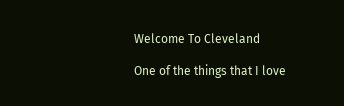Welcome To Cleveland

One of the things that I love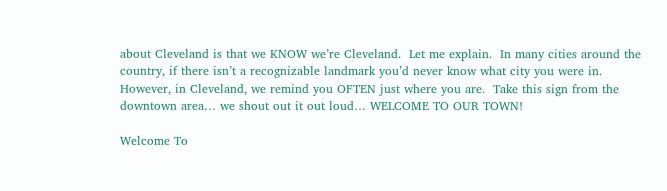about Cleveland is that we KNOW we’re Cleveland.  Let me explain.  In many cities around the country, if there isn’t a recognizable landmark you’d never know what city you were in.  However, in Cleveland, we remind you OFTEN just where you are.  Take this sign from the downtown area… we shout out it out loud… WELCOME TO OUR TOWN!

Welcome To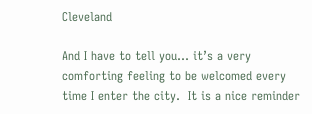Cleveland

And I have to tell you… it’s a very comforting feeling to be welcomed every time I enter the city.  It is a nice reminder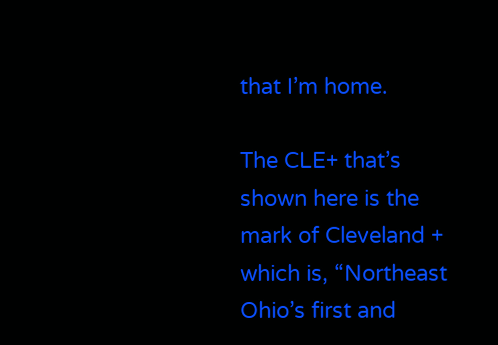that I’m home.

The CLE+ that’s shown here is the mark of Cleveland + which is, “Northeast Ohio’s first and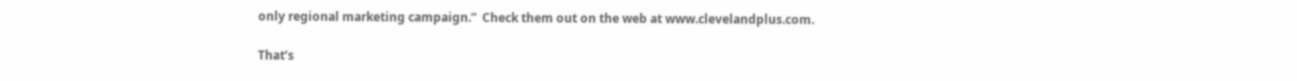only regional marketing campaign.”  Check them out on the web at www.clevelandplus.com.

That’s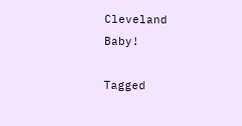Cleveland Baby!

Tagged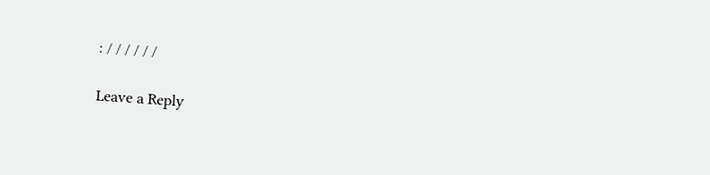: / / / / / /

Leave a Reply